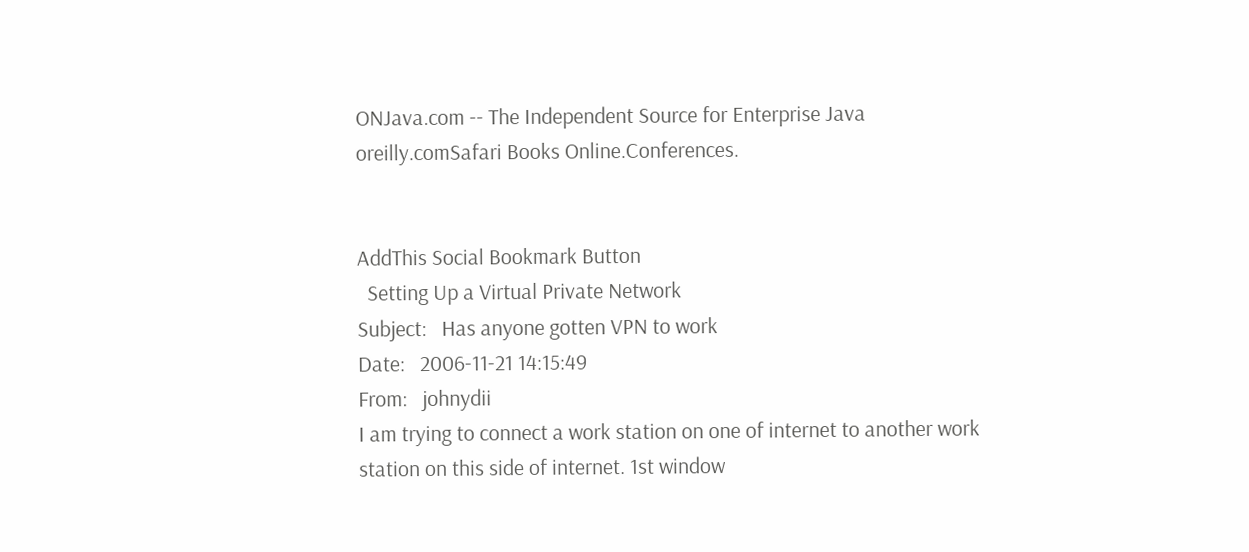ONJava.com -- The Independent Source for Enterprise Java
oreilly.comSafari Books Online.Conferences.


AddThis Social Bookmark Button
  Setting Up a Virtual Private Network
Subject:   Has anyone gotten VPN to work
Date:   2006-11-21 14:15:49
From:   johnydii
I am trying to connect a work station on one of internet to another work station on this side of internet. 1st window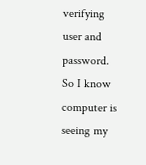verifying user and password.
So I know computer is seeing my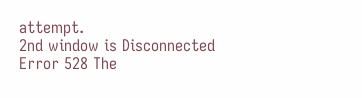attempt.
2nd window is Disconnected
Error 528 The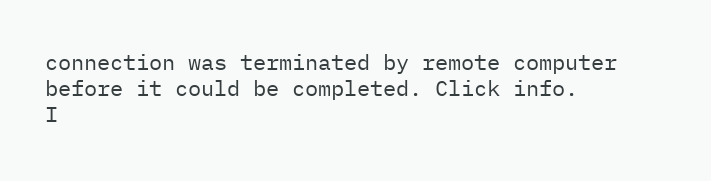connection was terminated by remote computer before it could be completed. Click info.
I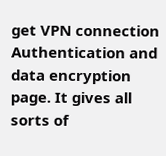get VPN connection Authentication and data encryption page. It gives all sorts of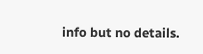info but no details.